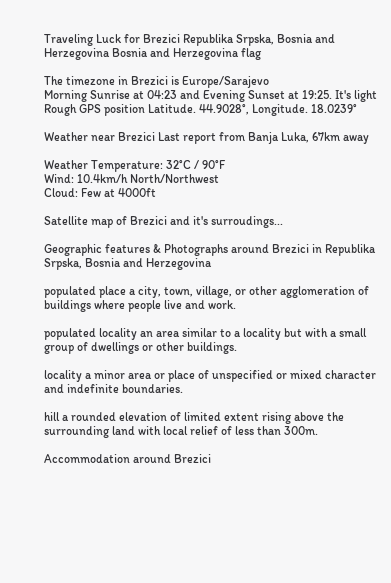Traveling Luck for Brezici Republika Srpska, Bosnia and Herzegovina Bosnia and Herzegovina flag

The timezone in Brezici is Europe/Sarajevo
Morning Sunrise at 04:23 and Evening Sunset at 19:25. It's light
Rough GPS position Latitude. 44.9028°, Longitude. 18.0239°

Weather near Brezici Last report from Banja Luka, 67km away

Weather Temperature: 32°C / 90°F
Wind: 10.4km/h North/Northwest
Cloud: Few at 4000ft

Satellite map of Brezici and it's surroudings...

Geographic features & Photographs around Brezici in Republika Srpska, Bosnia and Herzegovina

populated place a city, town, village, or other agglomeration of buildings where people live and work.

populated locality an area similar to a locality but with a small group of dwellings or other buildings.

locality a minor area or place of unspecified or mixed character and indefinite boundaries.

hill a rounded elevation of limited extent rising above the surrounding land with local relief of less than 300m.

Accommodation around Brezici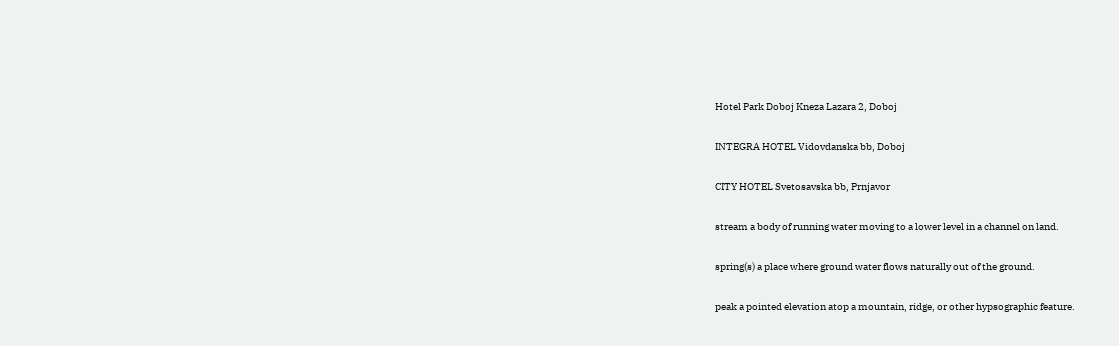Hotel Park Doboj Kneza Lazara 2, Doboj

INTEGRA HOTEL Vidovdanska bb, Doboj

CITY HOTEL Svetosavska bb, Prnjavor

stream a body of running water moving to a lower level in a channel on land.

spring(s) a place where ground water flows naturally out of the ground.

peak a pointed elevation atop a mountain, ridge, or other hypsographic feature.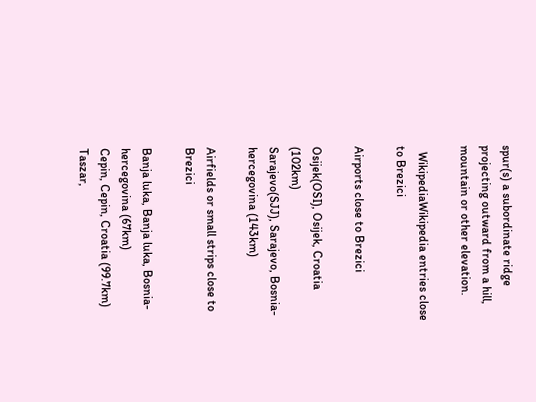spur(s) a subordinate ridge projecting outward from a hill, mountain or other elevation.

  WikipediaWikipedia entries close to Brezici

Airports close to Brezici

Osijek(OSI), Osijek, Croatia (102km)
Sarajevo(SJJ), Sarajevo, Bosnia-hercegovina (143km)

Airfields or small strips close to Brezici

Banja luka, Banja luka, Bosnia-hercegovina (67km)
Cepin, Cepin, Croatia (99.7km)
Taszar,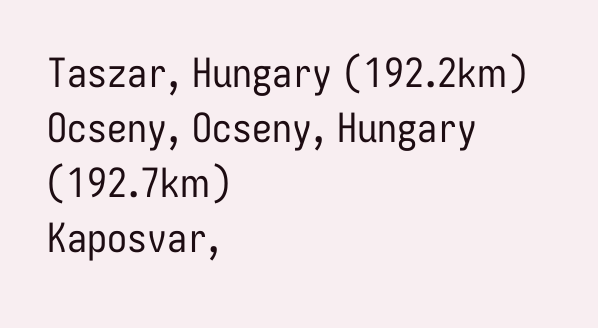Taszar, Hungary (192.2km)
Ocseny, Ocseny, Hungary (192.7km)
Kaposvar,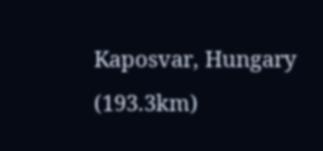Kaposvar, Hungary (193.3km)